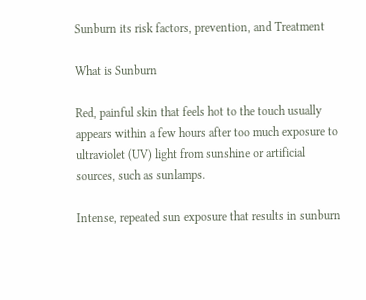Sunburn its risk factors, prevention, and Treatment

What is Sunburn

Red, painful skin that feels hot to the touch usually appears within a few hours after too much exposure to ultraviolet (UV) light from sunshine or artificial sources, such as sunlamps.

Intense, repeated sun exposure that results in sunburn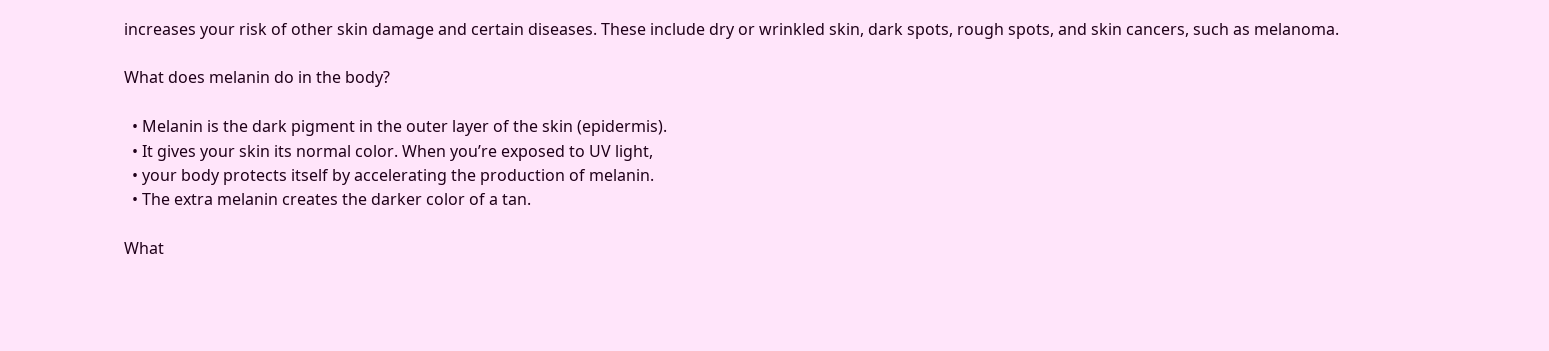increases your risk of other skin damage and certain diseases. These include dry or wrinkled skin, dark spots, rough spots, and skin cancers, such as melanoma.

What does melanin do in the body?

  • Melanin is the dark pigment in the outer layer of the skin (epidermis).
  • It gives your skin its normal color. When you’re exposed to UV light,
  • your body protects itself by accelerating the production of melanin.
  • The extra melanin creates the darker color of a tan.

What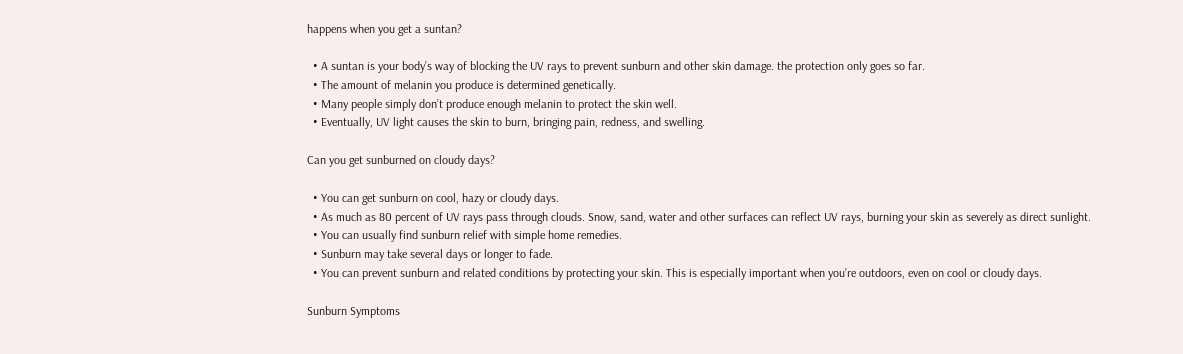happens when you get a suntan?

  • A suntan is your body’s way of blocking the UV rays to prevent sunburn and other skin damage. the protection only goes so far.
  • The amount of melanin you produce is determined genetically.
  • Many people simply don’t produce enough melanin to protect the skin well.
  • Eventually, UV light causes the skin to burn, bringing pain, redness, and swelling.

Can you get sunburned on cloudy days?

  • You can get sunburn on cool, hazy or cloudy days.
  • As much as 80 percent of UV rays pass through clouds. Snow, sand, water and other surfaces can reflect UV rays, burning your skin as severely as direct sunlight.
  • You can usually find sunburn relief with simple home remedies.
  • Sunburn may take several days or longer to fade.
  • You can prevent sunburn and related conditions by protecting your skin. This is especially important when you’re outdoors, even on cool or cloudy days.

Sunburn Symptoms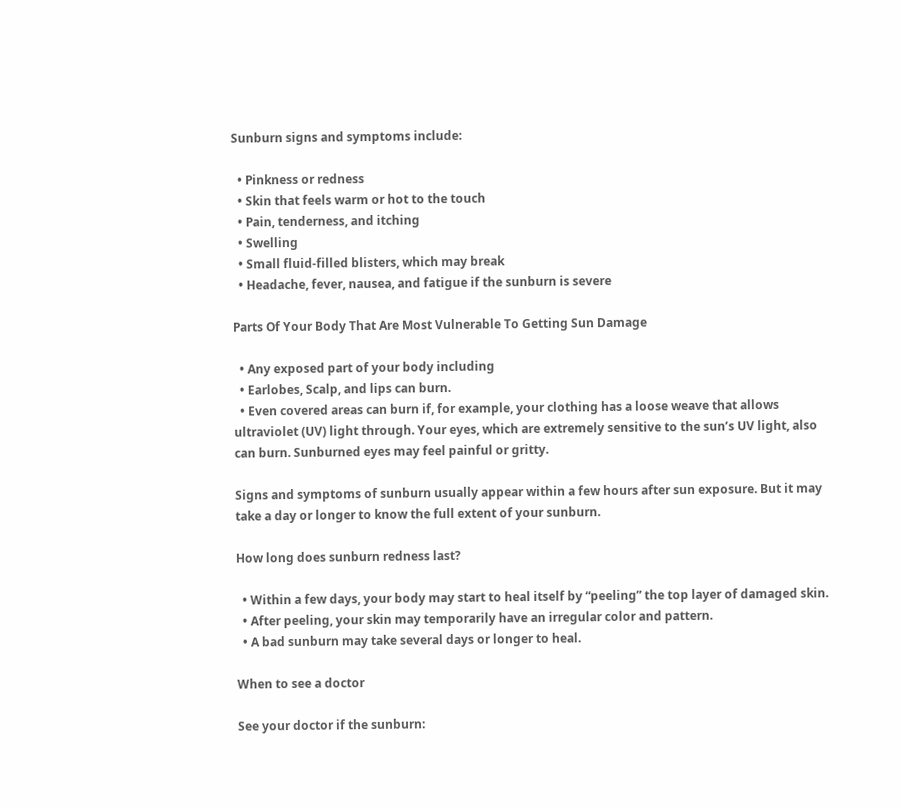Sunburn signs and symptoms include:

  • Pinkness or redness
  • Skin that feels warm or hot to the touch
  • Pain, tenderness, and itching
  • Swelling
  • Small fluid-filled blisters, which may break
  • Headache, fever, nausea, and fatigue if the sunburn is severe

Parts Of Your Body That Are Most Vulnerable To Getting Sun Damage

  • Any exposed part of your body including
  • Earlobes, Scalp, and lips can burn.
  • Even covered areas can burn if, for example, your clothing has a loose weave that allows ultraviolet (UV) light through. Your eyes, which are extremely sensitive to the sun’s UV light, also can burn. Sunburned eyes may feel painful or gritty.

Signs and symptoms of sunburn usually appear within a few hours after sun exposure. But it may take a day or longer to know the full extent of your sunburn.

How long does sunburn redness last?

  • Within a few days, your body may start to heal itself by “peeling” the top layer of damaged skin.
  • After peeling, your skin may temporarily have an irregular color and pattern.
  • A bad sunburn may take several days or longer to heal.

When to see a doctor

See your doctor if the sunburn: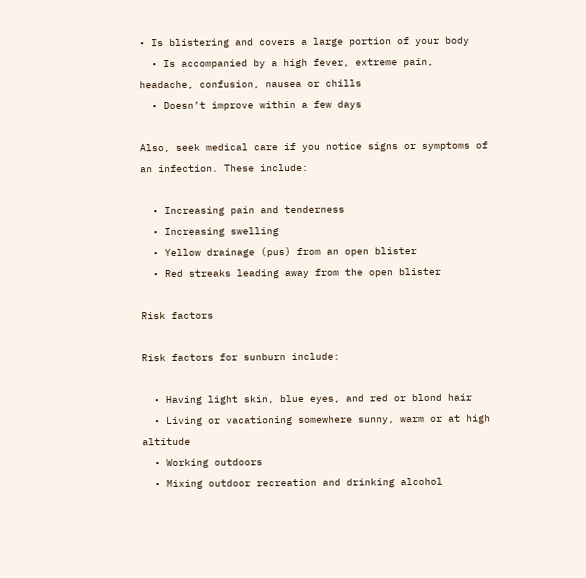• Is blistering and covers a large portion of your body
  • Is accompanied by a high fever, extreme pain, headache, confusion, nausea or chills
  • Doesn’t improve within a few days

Also, seek medical care if you notice signs or symptoms of an infection. These include:

  • Increasing pain and tenderness
  • Increasing swelling
  • Yellow drainage (pus) from an open blister
  • Red streaks leading away from the open blister

Risk factors

Risk factors for sunburn include:

  • Having light skin, blue eyes, and red or blond hair
  • Living or vacationing somewhere sunny, warm or at high altitude
  • Working outdoors
  • Mixing outdoor recreation and drinking alcohol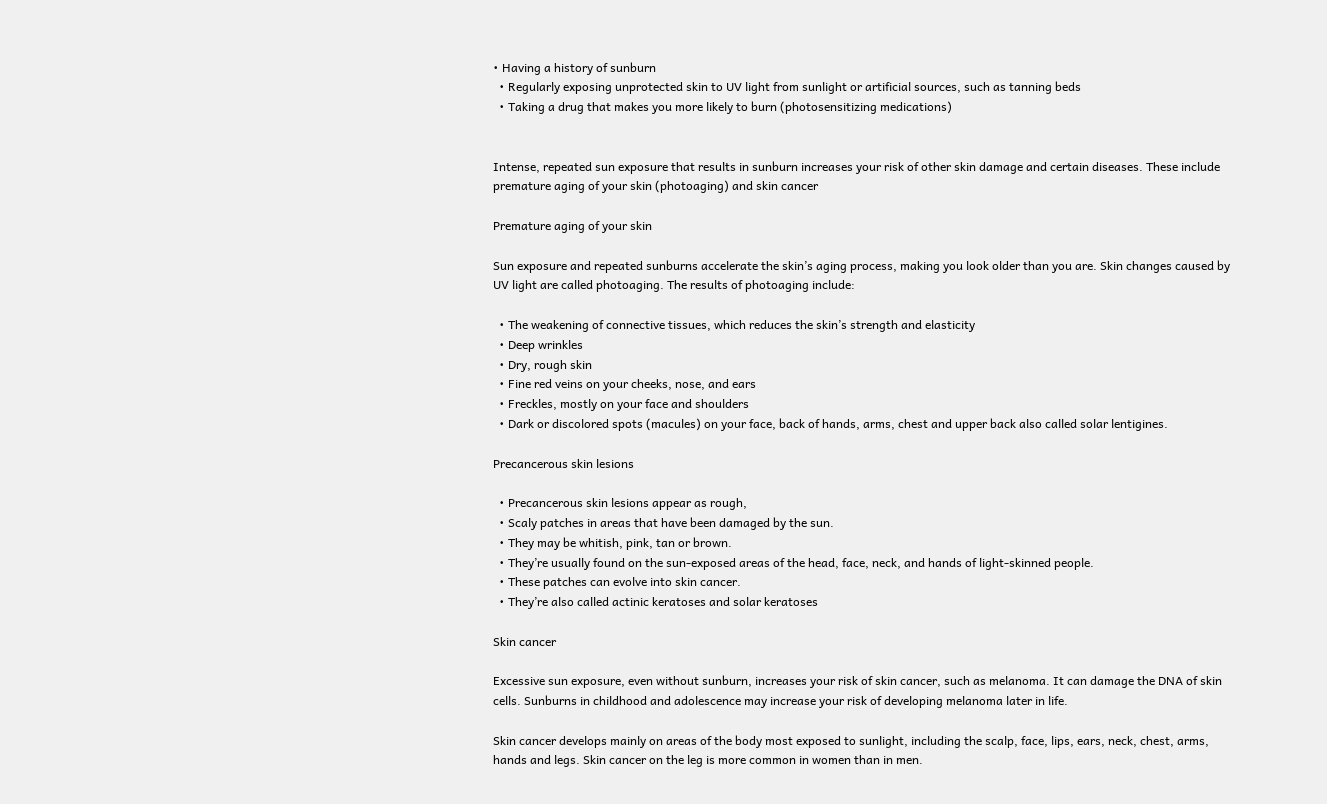• Having a history of sunburn
  • Regularly exposing unprotected skin to UV light from sunlight or artificial sources, such as tanning beds
  • Taking a drug that makes you more likely to burn (photosensitizing medications)


Intense, repeated sun exposure that results in sunburn increases your risk of other skin damage and certain diseases. These include premature aging of your skin (photoaging) and skin cancer

Premature aging of your skin

Sun exposure and repeated sunburns accelerate the skin’s aging process, making you look older than you are. Skin changes caused by UV light are called photoaging. The results of photoaging include:

  • The weakening of connective tissues, which reduces the skin’s strength and elasticity
  • Deep wrinkles
  • Dry, rough skin
  • Fine red veins on your cheeks, nose, and ears
  • Freckles, mostly on your face and shoulders
  • Dark or discolored spots (macules) on your face, back of hands, arms, chest and upper back also called solar lentigines.

Precancerous skin lesions

  • Precancerous skin lesions appear as rough,
  • Scaly patches in areas that have been damaged by the sun.
  • They may be whitish, pink, tan or brown.
  • They’re usually found on the sun-exposed areas of the head, face, neck, and hands of light-skinned people.
  • These patches can evolve into skin cancer.
  • They’re also called actinic keratoses and solar keratoses

Skin cancer

Excessive sun exposure, even without sunburn, increases your risk of skin cancer, such as melanoma. It can damage the DNA of skin cells. Sunburns in childhood and adolescence may increase your risk of developing melanoma later in life.

Skin cancer develops mainly on areas of the body most exposed to sunlight, including the scalp, face, lips, ears, neck, chest, arms, hands and legs. Skin cancer on the leg is more common in women than in men.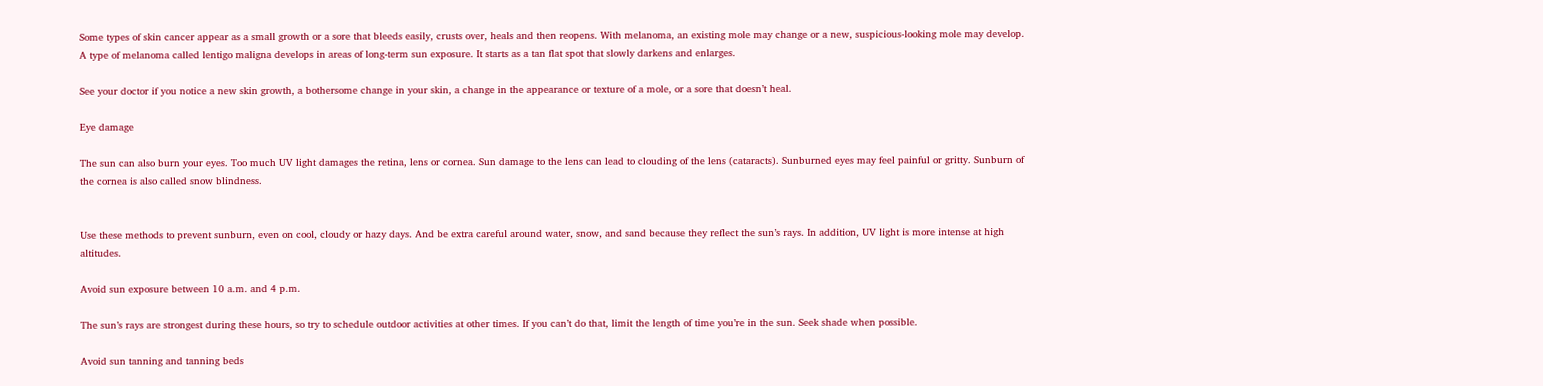Some types of skin cancer appear as a small growth or a sore that bleeds easily, crusts over, heals and then reopens. With melanoma, an existing mole may change or a new, suspicious-looking mole may develop. A type of melanoma called lentigo maligna develops in areas of long-term sun exposure. It starts as a tan flat spot that slowly darkens and enlarges.

See your doctor if you notice a new skin growth, a bothersome change in your skin, a change in the appearance or texture of a mole, or a sore that doesn’t heal.

Eye damage

The sun can also burn your eyes. Too much UV light damages the retina, lens or cornea. Sun damage to the lens can lead to clouding of the lens (cataracts). Sunburned eyes may feel painful or gritty. Sunburn of the cornea is also called snow blindness.


Use these methods to prevent sunburn, even on cool, cloudy or hazy days. And be extra careful around water, snow, and sand because they reflect the sun’s rays. In addition, UV light is more intense at high altitudes.

Avoid sun exposure between 10 a.m. and 4 p.m.

The sun’s rays are strongest during these hours, so try to schedule outdoor activities at other times. If you can’t do that, limit the length of time you’re in the sun. Seek shade when possible.

Avoid sun tanning and tanning beds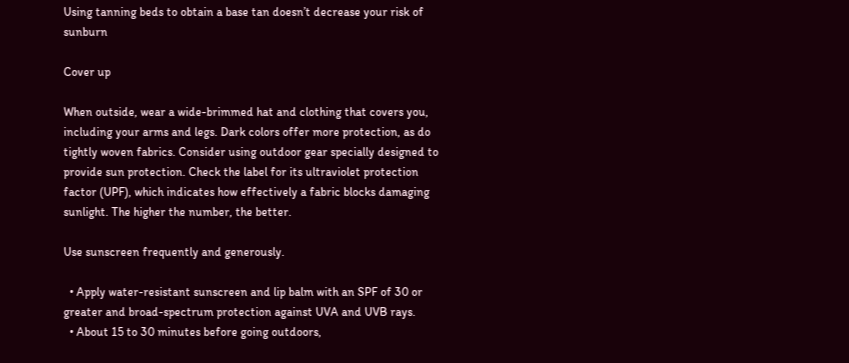Using tanning beds to obtain a base tan doesn’t decrease your risk of sunburn

Cover up

When outside, wear a wide-brimmed hat and clothing that covers you, including your arms and legs. Dark colors offer more protection, as do tightly woven fabrics. Consider using outdoor gear specially designed to provide sun protection. Check the label for its ultraviolet protection factor (UPF), which indicates how effectively a fabric blocks damaging sunlight. The higher the number, the better.

Use sunscreen frequently and generously.

  • Apply water-resistant sunscreen and lip balm with an SPF of 30 or greater and broad-spectrum protection against UVA and UVB rays.
  • About 15 to 30 minutes before going outdoors,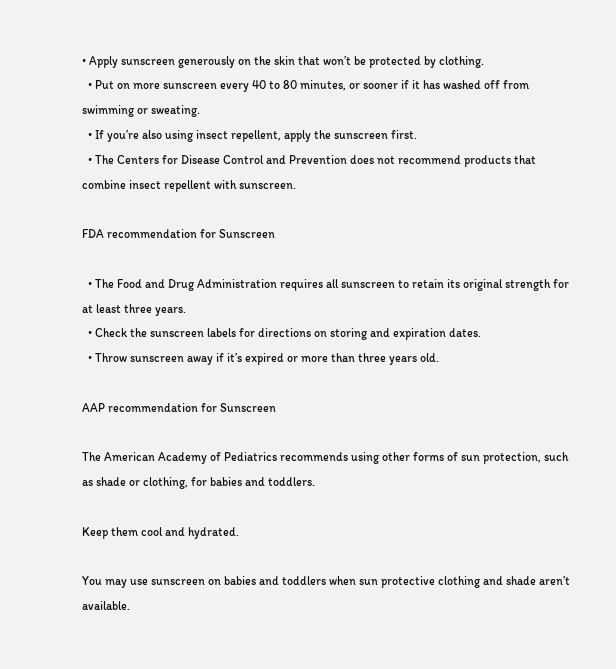• Apply sunscreen generously on the skin that won’t be protected by clothing.
  • Put on more sunscreen every 40 to 80 minutes, or sooner if it has washed off from swimming or sweating.
  • If you’re also using insect repellent, apply the sunscreen first.
  • The Centers for Disease Control and Prevention does not recommend products that combine insect repellent with sunscreen.

FDA recommendation for Sunscreen

  • The Food and Drug Administration requires all sunscreen to retain its original strength for at least three years.
  • Check the sunscreen labels for directions on storing and expiration dates.
  • Throw sunscreen away if it’s expired or more than three years old.

AAP recommendation for Sunscreen

The American Academy of Pediatrics recommends using other forms of sun protection, such as shade or clothing, for babies and toddlers.

Keep them cool and hydrated.

You may use sunscreen on babies and toddlers when sun protective clothing and shade aren’t available.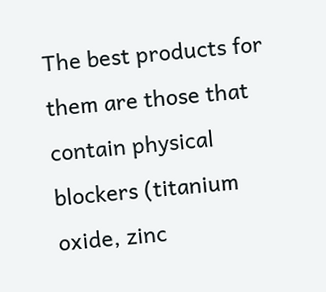The best products for them are those that contain physical blockers (titanium oxide, zinc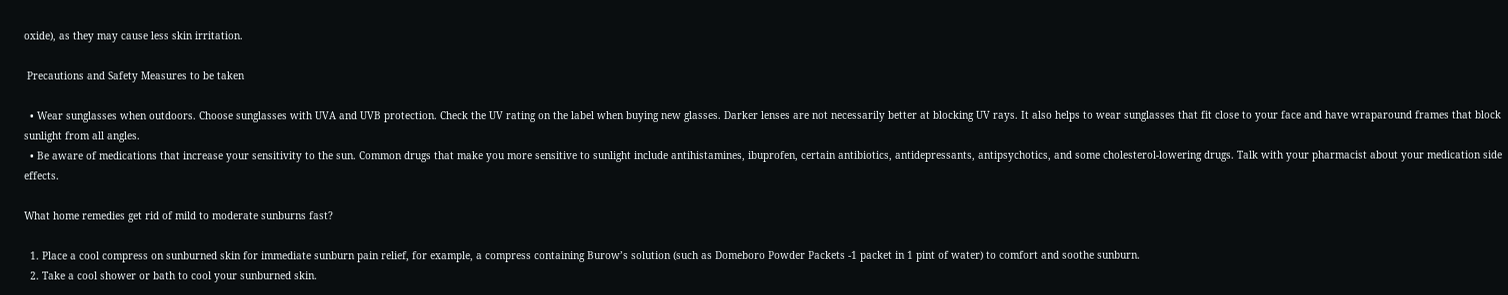oxide), as they may cause less skin irritation.

 Precautions and Safety Measures to be taken

  • Wear sunglasses when outdoors. Choose sunglasses with UVA and UVB protection. Check the UV rating on the label when buying new glasses. Darker lenses are not necessarily better at blocking UV rays. It also helps to wear sunglasses that fit close to your face and have wraparound frames that block sunlight from all angles.
  • Be aware of medications that increase your sensitivity to the sun. Common drugs that make you more sensitive to sunlight include antihistamines, ibuprofen, certain antibiotics, antidepressants, antipsychotics, and some cholesterol-lowering drugs. Talk with your pharmacist about your medication side effects.

What home remedies get rid of mild to moderate sunburns fast?

  1. Place a cool compress on sunburned skin for immediate sunburn pain relief, for example, a compress containing Burow’s solution (such as Domeboro Powder Packets -1 packet in 1 pint of water) to comfort and soothe sunburn.
  2. Take a cool shower or bath to cool your sunburned skin.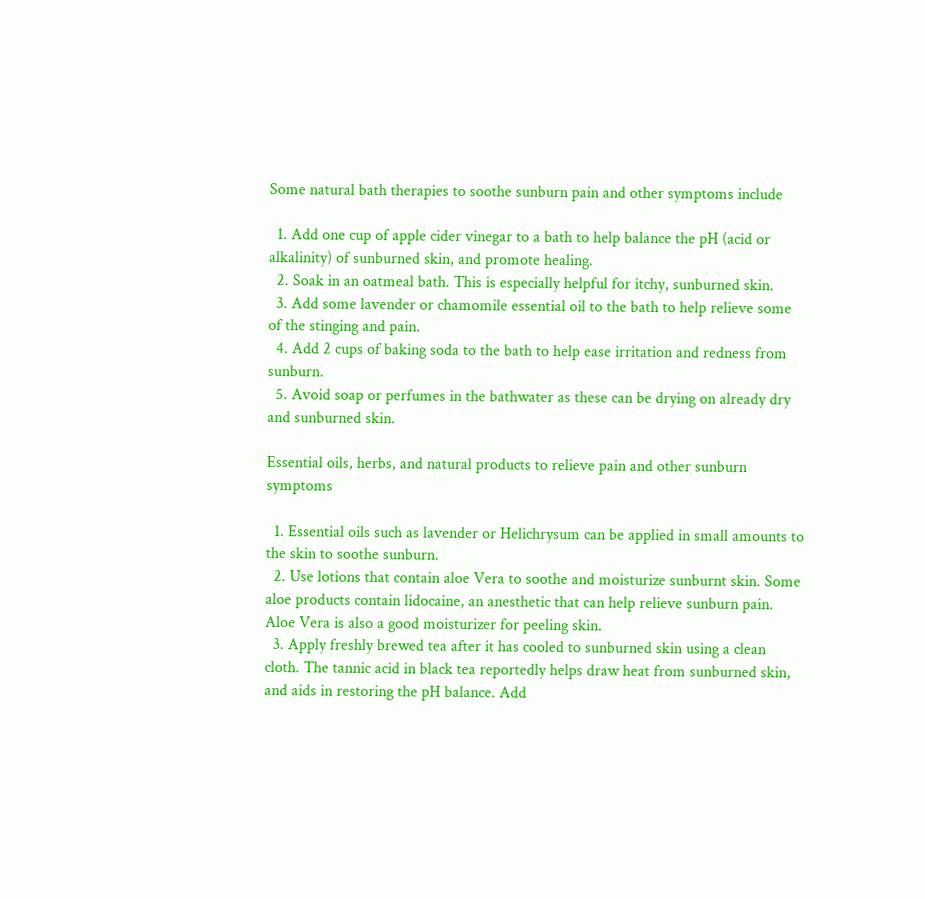Some natural bath therapies to soothe sunburn pain and other symptoms include

  1. Add one cup of apple cider vinegar to a bath to help balance the pH (acid or alkalinity) of sunburned skin, and promote healing.
  2. Soak in an oatmeal bath. This is especially helpful for itchy, sunburned skin.
  3. Add some lavender or chamomile essential oil to the bath to help relieve some of the stinging and pain.
  4. Add 2 cups of baking soda to the bath to help ease irritation and redness from sunburn.
  5. Avoid soap or perfumes in the bathwater as these can be drying on already dry and sunburned skin.

Essential oils, herbs, and natural products to relieve pain and other sunburn symptoms

  1. Essential oils such as lavender or Helichrysum can be applied in small amounts to the skin to soothe sunburn.
  2. Use lotions that contain aloe Vera to soothe and moisturize sunburnt skin. Some aloe products contain lidocaine, an anesthetic that can help relieve sunburn pain. Aloe Vera is also a good moisturizer for peeling skin.
  3. Apply freshly brewed tea after it has cooled to sunburned skin using a clean cloth. The tannic acid in black tea reportedly helps draw heat from sunburned skin, and aids in restoring the pH balance. Add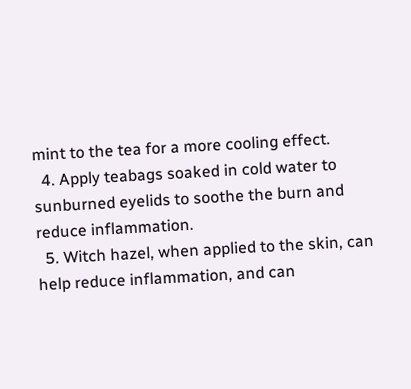mint to the tea for a more cooling effect.
  4. Apply teabags soaked in cold water to sunburned eyelids to soothe the burn and reduce inflammation.
  5. Witch hazel, when applied to the skin, can help reduce inflammation, and can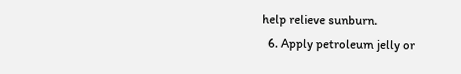help relieve sunburn.
  6. Apply petroleum jelly or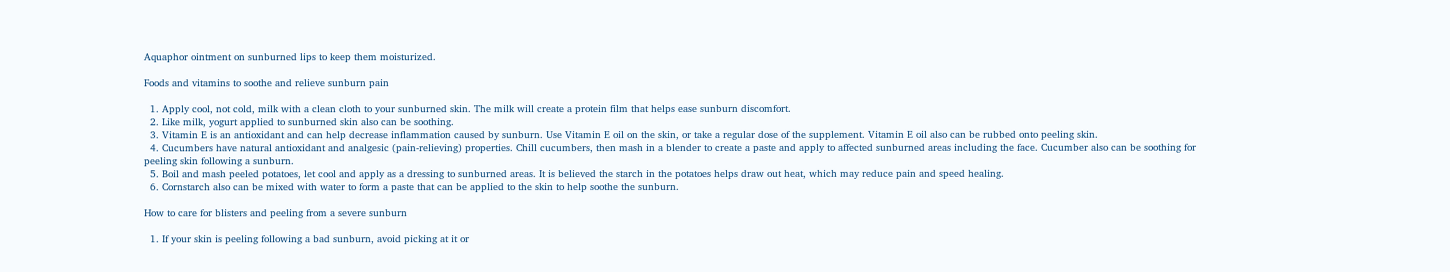Aquaphor ointment on sunburned lips to keep them moisturized.

Foods and vitamins to soothe and relieve sunburn pain

  1. Apply cool, not cold, milk with a clean cloth to your sunburned skin. The milk will create a protein film that helps ease sunburn discomfort.
  2. Like milk, yogurt applied to sunburned skin also can be soothing.
  3. Vitamin E is an antioxidant and can help decrease inflammation caused by sunburn. Use Vitamin E oil on the skin, or take a regular dose of the supplement. Vitamin E oil also can be rubbed onto peeling skin.
  4. Cucumbers have natural antioxidant and analgesic (pain-relieving) properties. Chill cucumbers, then mash in a blender to create a paste and apply to affected sunburned areas including the face. Cucumber also can be soothing for peeling skin following a sunburn.
  5. Boil and mash peeled potatoes, let cool and apply as a dressing to sunburned areas. It is believed the starch in the potatoes helps draw out heat, which may reduce pain and speed healing.
  6. Cornstarch also can be mixed with water to form a paste that can be applied to the skin to help soothe the sunburn.

How to care for blisters and peeling from a severe sunburn

  1. If your skin is peeling following a bad sunburn, avoid picking at it or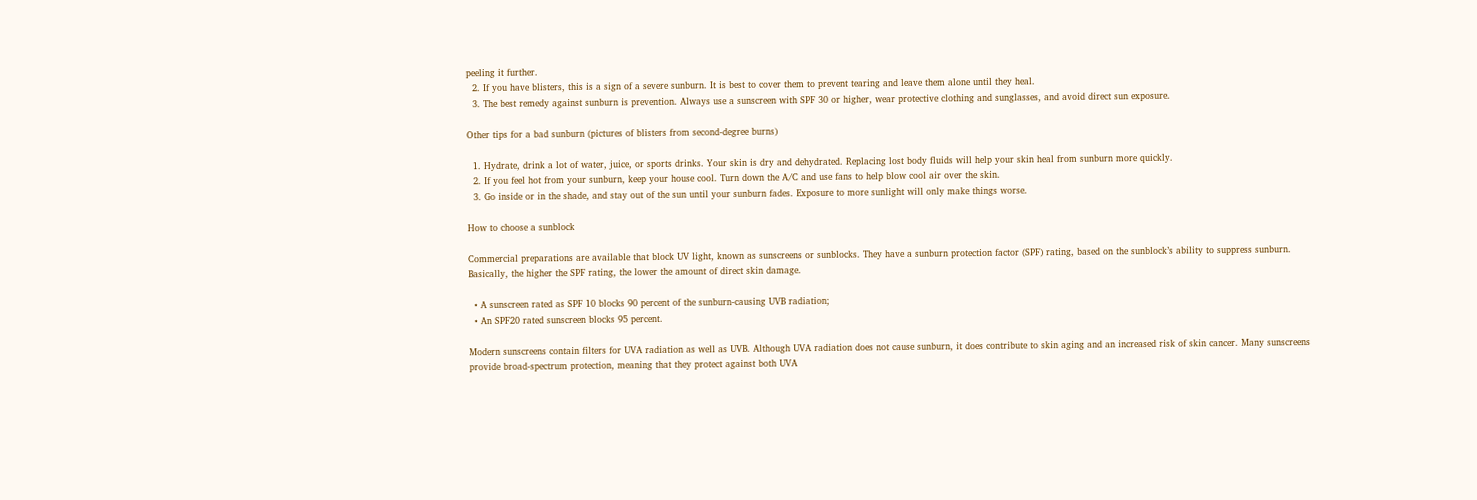peeling it further.
  2. If you have blisters, this is a sign of a severe sunburn. It is best to cover them to prevent tearing and leave them alone until they heal.
  3. The best remedy against sunburn is prevention. Always use a sunscreen with SPF 30 or higher, wear protective clothing and sunglasses, and avoid direct sun exposure.

Other tips for a bad sunburn (pictures of blisters from second-degree burns)

  1. Hydrate, drink a lot of water, juice, or sports drinks. Your skin is dry and dehydrated. Replacing lost body fluids will help your skin heal from sunburn more quickly.
  2. If you feel hot from your sunburn, keep your house cool. Turn down the A/C and use fans to help blow cool air over the skin.
  3. Go inside or in the shade, and stay out of the sun until your sunburn fades. Exposure to more sunlight will only make things worse.

How to choose a sunblock

Commercial preparations are available that block UV light, known as sunscreens or sunblocks. They have a sunburn protection factor (SPF) rating, based on the sunblock’s ability to suppress sunburn. Basically, the higher the SPF rating, the lower the amount of direct skin damage.

  • A sunscreen rated as SPF 10 blocks 90 percent of the sunburn-causing UVB radiation;
  • An SPF20 rated sunscreen blocks 95 percent.

Modern sunscreens contain filters for UVA radiation as well as UVB. Although UVA radiation does not cause sunburn, it does contribute to skin aging and an increased risk of skin cancer. Many sunscreens provide broad-spectrum protection, meaning that they protect against both UVA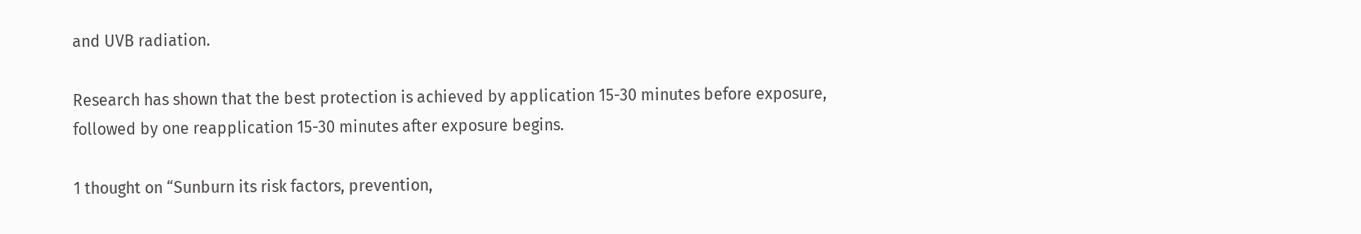and UVB radiation.

Research has shown that the best protection is achieved by application 15-30 minutes before exposure, followed by one reapplication 15-30 minutes after exposure begins.

1 thought on “Sunburn its risk factors, prevention,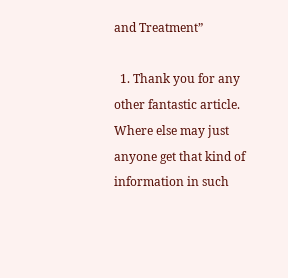and Treatment”

  1. Thank you for any other fantastic article. Where else may just anyone get that kind of information in such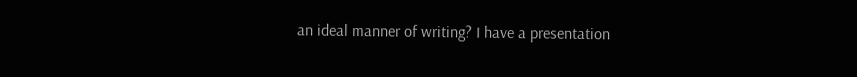an ideal manner of writing? I have a presentation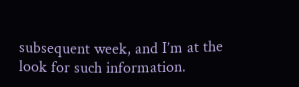subsequent week, and I’m at the look for such information.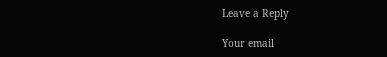Leave a Reply

Your email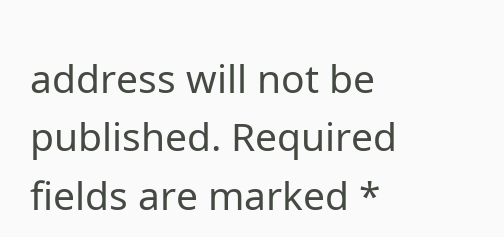address will not be published. Required fields are marked *